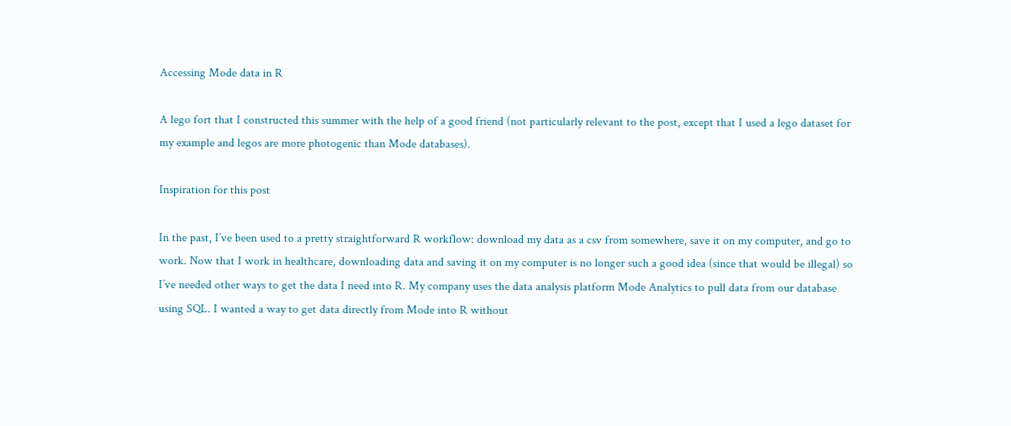Accessing Mode data in R

A lego fort that I constructed this summer with the help of a good friend (not particularly relevant to the post, except that I used a lego dataset for my example and legos are more photogenic than Mode databases).

Inspiration for this post

In the past, I’ve been used to a pretty straightforward R workflow: download my data as a csv from somewhere, save it on my computer, and go to work. Now that I work in healthcare, downloading data and saving it on my computer is no longer such a good idea (since that would be illegal) so I’ve needed other ways to get the data I need into R. My company uses the data analysis platform Mode Analytics to pull data from our database using SQL. I wanted a way to get data directly from Mode into R without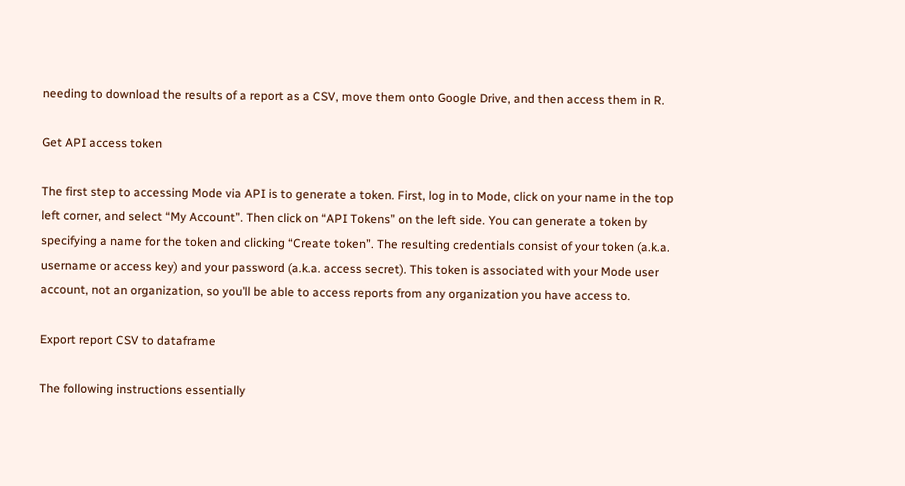needing to download the results of a report as a CSV, move them onto Google Drive, and then access them in R.

Get API access token

The first step to accessing Mode via API is to generate a token. First, log in to Mode, click on your name in the top left corner, and select “My Account”. Then click on “API Tokens” on the left side. You can generate a token by specifying a name for the token and clicking “Create token”. The resulting credentials consist of your token (a.k.a. username or access key) and your password (a.k.a. access secret). This token is associated with your Mode user account, not an organization, so you’ll be able to access reports from any organization you have access to.

Export report CSV to dataframe

The following instructions essentially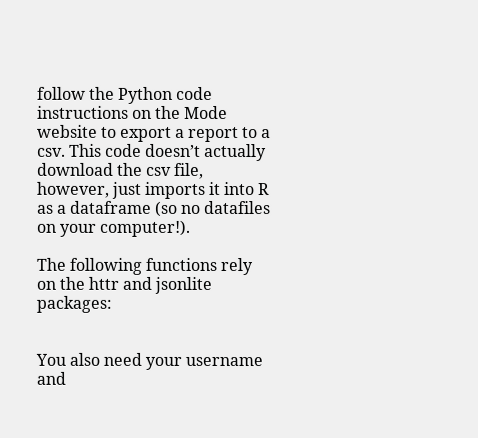follow the Python code instructions on the Mode website to export a report to a csv. This code doesn’t actually download the csv file, however, just imports it into R as a dataframe (so no datafiles on your computer!).

The following functions rely on the httr and jsonlite packages:


You also need your username and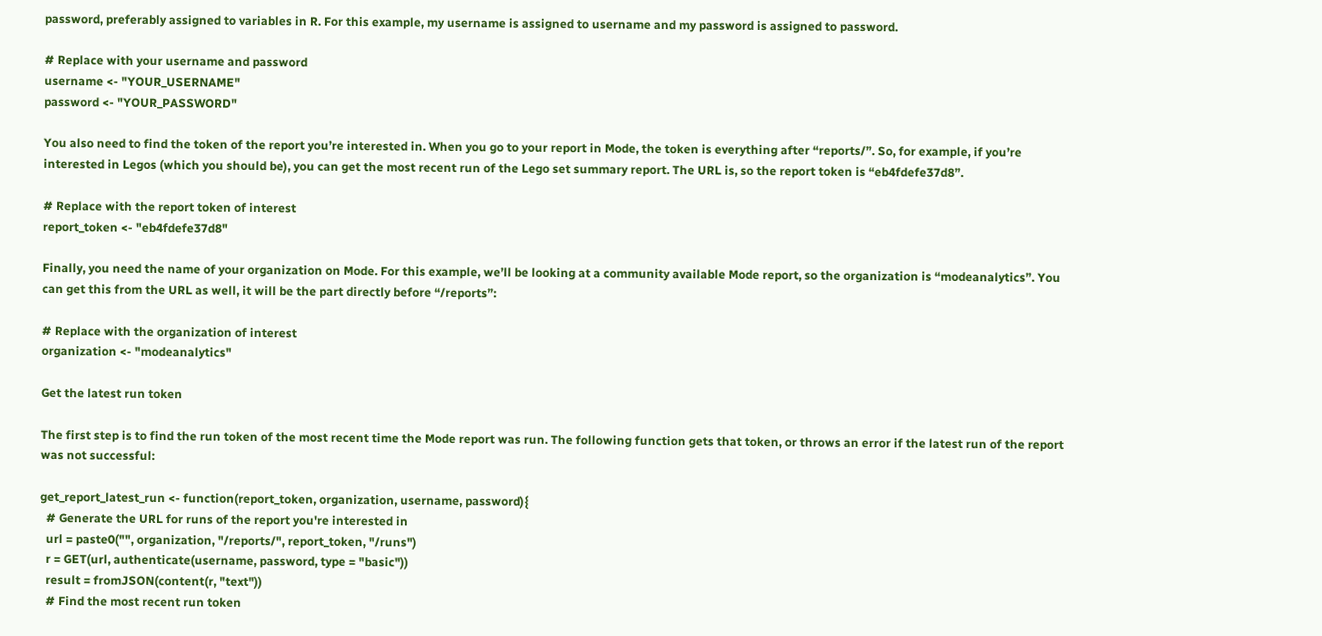password, preferably assigned to variables in R. For this example, my username is assigned to username and my password is assigned to password.

# Replace with your username and password
username <- "YOUR_USERNAME"
password <- "YOUR_PASSWORD"

You also need to find the token of the report you’re interested in. When you go to your report in Mode, the token is everything after “reports/”. So, for example, if you’re interested in Legos (which you should be), you can get the most recent run of the Lego set summary report. The URL is, so the report token is “eb4fdefe37d8”.

# Replace with the report token of interest
report_token <- "eb4fdefe37d8"

Finally, you need the name of your organization on Mode. For this example, we’ll be looking at a community available Mode report, so the organization is “modeanalytics”. You can get this from the URL as well, it will be the part directly before “/reports”:

# Replace with the organization of interest
organization <- "modeanalytics"

Get the latest run token

The first step is to find the run token of the most recent time the Mode report was run. The following function gets that token, or throws an error if the latest run of the report was not successful:

get_report_latest_run <- function(report_token, organization, username, password){
  # Generate the URL for runs of the report you're interested in
  url = paste0("", organization, "/reports/", report_token, "/runs")
  r = GET(url, authenticate(username, password, type = "basic"))
  result = fromJSON(content(r, "text"))
  # Find the most recent run token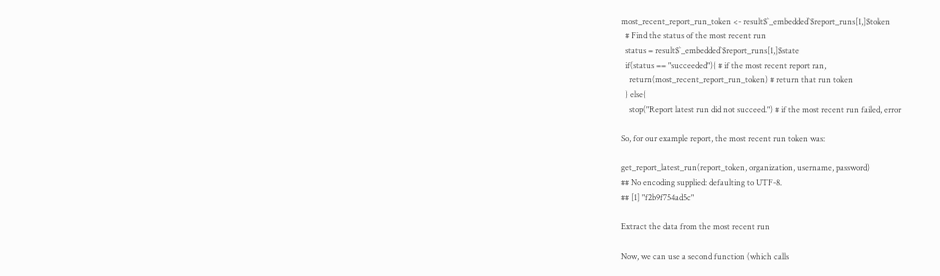most_recent_report_run_token <- result$`_embedded`$report_runs[1,]$token
  # Find the status of the most recent run
  status = result$`_embedded`$report_runs[1,]$state
  if(status == "succeeded"){ # if the most recent report ran,
    return(most_recent_report_run_token) # return that run token
  } else{
    stop("Report latest run did not succeed.") # if the most recent run failed, error

So, for our example report, the most recent run token was:

get_report_latest_run(report_token, organization, username, password)
## No encoding supplied: defaulting to UTF-8.
## [1] "f2b9f754ad5c"

Extract the data from the most recent run

Now, we can use a second function (which calls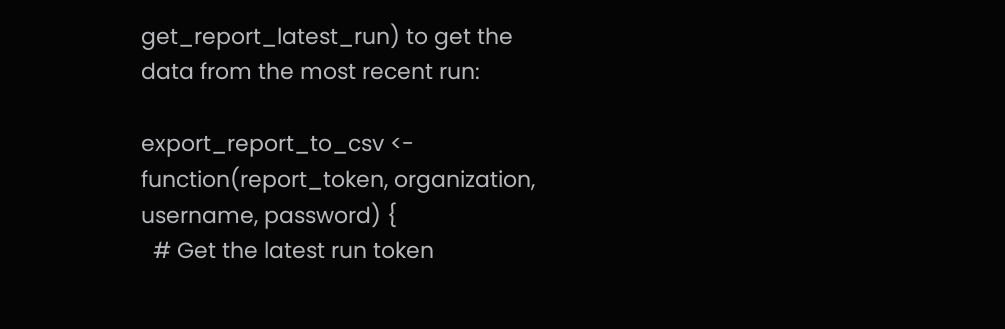get_report_latest_run) to get the data from the most recent run:

export_report_to_csv <- function(report_token, organization, username, password) {
  # Get the latest run token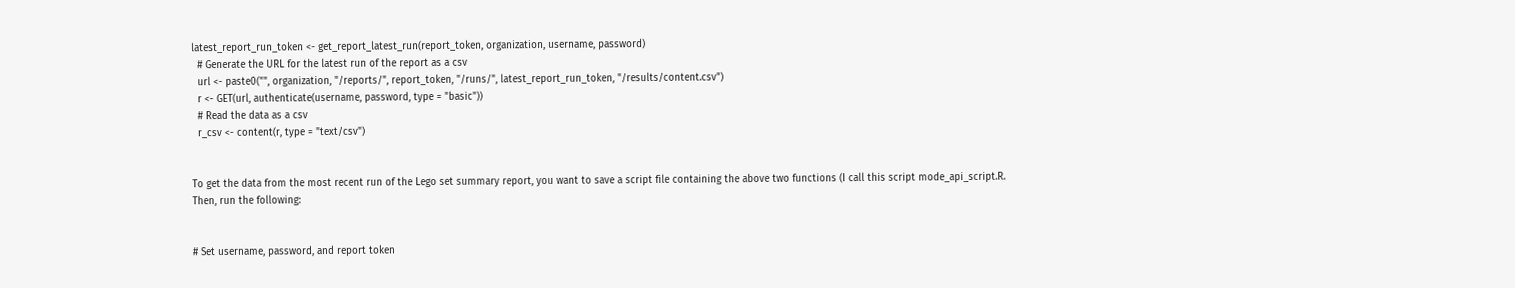latest_report_run_token <- get_report_latest_run(report_token, organization, username, password)
  # Generate the URL for the latest run of the report as a csv
  url <- paste0("", organization, "/reports/", report_token, "/runs/", latest_report_run_token, "/results/content.csv")
  r <- GET(url, authenticate(username, password, type = "basic"))
  # Read the data as a csv
  r_csv <- content(r, type = "text/csv")


To get the data from the most recent run of the Lego set summary report, you want to save a script file containing the above two functions (I call this script mode_api_script.R. Then, run the following:


# Set username, password, and report token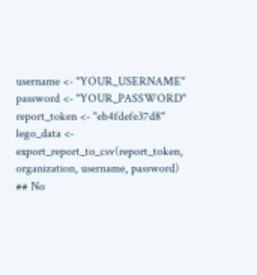username <- "YOUR_USERNAME"
password <- "YOUR_PASSWORD"
report_token <- "eb4fdefe37d8"
lego_data <- export_report_to_csv(report_token, organization, username, password)
## No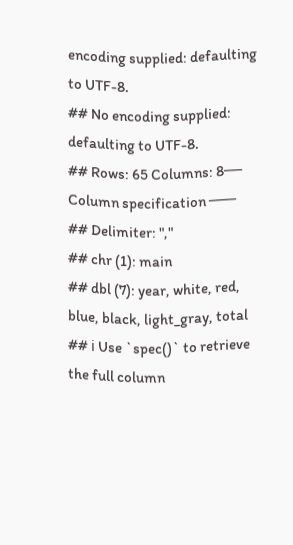encoding supplied: defaulting to UTF-8.
## No encoding supplied: defaulting to UTF-8.
## Rows: 65 Columns: 8── Column specification ───
## Delimiter: ","
## chr (1): main
## dbl (7): year, white, red, blue, black, light_gray, total
## ℹ Use `spec()` to retrieve the full column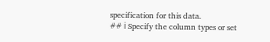specification for this data.
## ℹ Specify the column types or set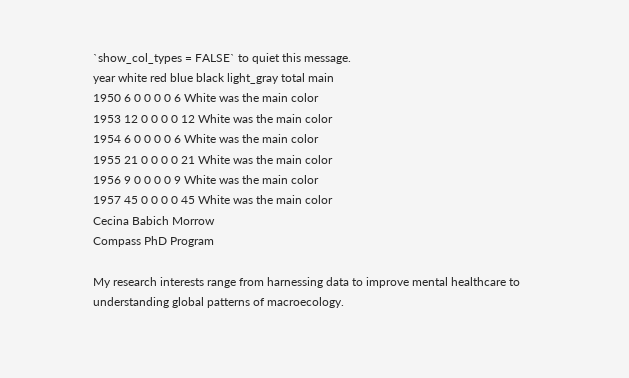`show_col_types = FALSE` to quiet this message.
year white red blue black light_gray total main
1950 6 0 0 0 0 6 White was the main color
1953 12 0 0 0 0 12 White was the main color
1954 6 0 0 0 0 6 White was the main color
1955 21 0 0 0 0 21 White was the main color
1956 9 0 0 0 0 9 White was the main color
1957 45 0 0 0 0 45 White was the main color
Cecina Babich Morrow
Compass PhD Program

My research interests range from harnessing data to improve mental healthcare to understanding global patterns of macroecology.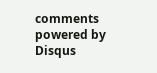comments powered by Disqus